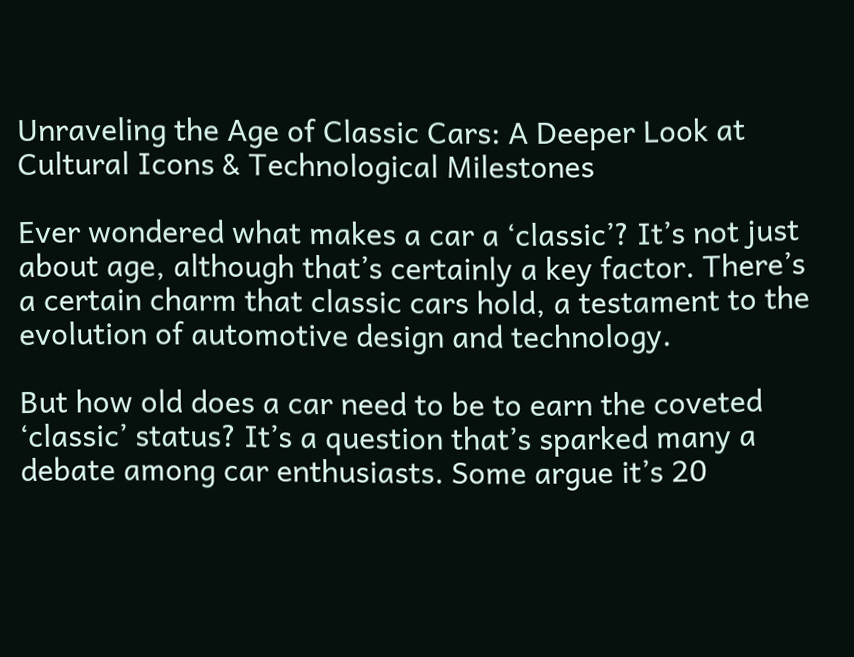Unraveling the Age of Classic Cars: A Deeper Look at Cultural Icons & Technological Milestones

Ever wondered what makes a car a ‘classic’? It’s not just about age, although that’s certainly a key factor. There’s a certain charm that classic cars hold, a testament to the evolution of automotive design and technology.

But how old does a car need to be to earn the coveted ‘classic’ status? It’s a question that’s sparked many a debate among car enthusiasts. Some argue it’s 20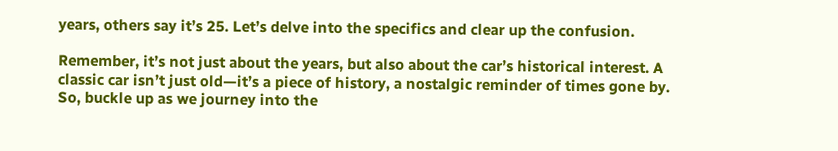years, others say it’s 25. Let’s delve into the specifics and clear up the confusion.

Remember, it’s not just about the years, but also about the car’s historical interest. A classic car isn’t just old—it’s a piece of history, a nostalgic reminder of times gone by. So, buckle up as we journey into the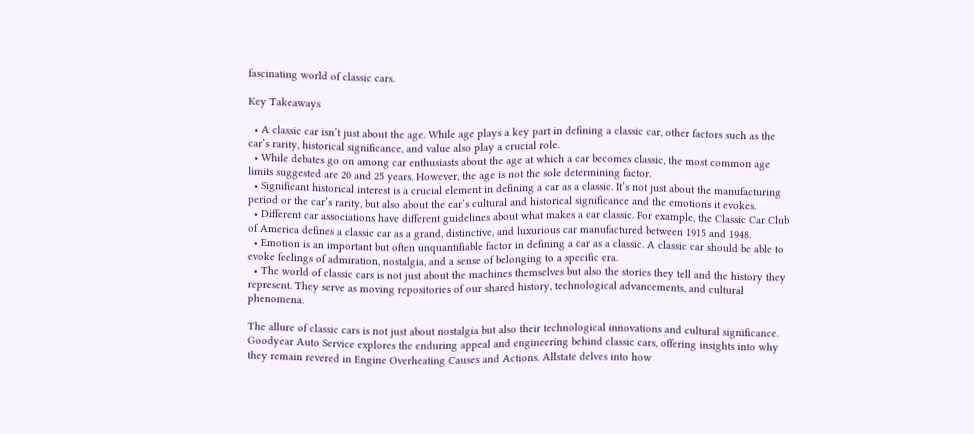fascinating world of classic cars.

Key Takeaways

  • A classic car isn’t just about the age. While age plays a key part in defining a classic car, other factors such as the car’s rarity, historical significance, and value also play a crucial role.
  • While debates go on among car enthusiasts about the age at which a car becomes classic, the most common age limits suggested are 20 and 25 years. However, the age is not the sole determining factor.
  • Significant historical interest is a crucial element in defining a car as a classic. It’s not just about the manufacturing period or the car’s rarity, but also about the car’s cultural and historical significance and the emotions it evokes.
  • Different car associations have different guidelines about what makes a car classic. For example, the Classic Car Club of America defines a classic car as a grand, distinctive, and luxurious car manufactured between 1915 and 1948.
  • Emotion is an important but often unquantifiable factor in defining a car as a classic. A classic car should be able to evoke feelings of admiration, nostalgia, and a sense of belonging to a specific era.
  • The world of classic cars is not just about the machines themselves but also the stories they tell and the history they represent. They serve as moving repositories of our shared history, technological advancements, and cultural phenomena.

The allure of classic cars is not just about nostalgia but also their technological innovations and cultural significance. Goodyear Auto Service explores the enduring appeal and engineering behind classic cars, offering insights into why they remain revered in Engine Overheating Causes and Actions. Allstate delves into how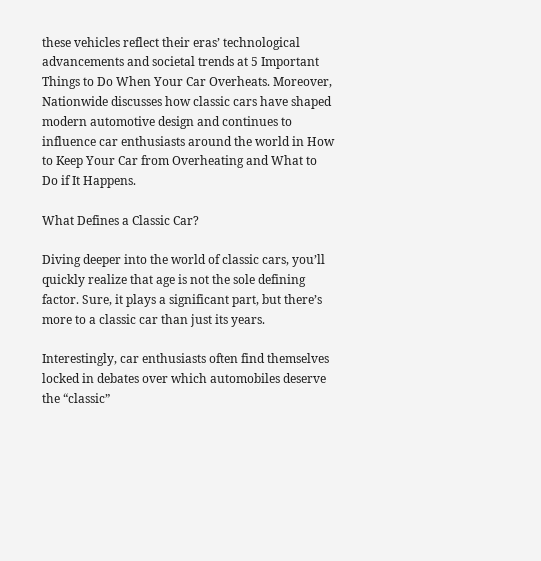these vehicles reflect their eras’ technological advancements and societal trends at 5 Important Things to Do When Your Car Overheats. Moreover, Nationwide discusses how classic cars have shaped modern automotive design and continues to influence car enthusiasts around the world in How to Keep Your Car from Overheating and What to Do if It Happens.

What Defines a Classic Car?

Diving deeper into the world of classic cars, you’ll quickly realize that age is not the sole defining factor. Sure, it plays a significant part, but there’s more to a classic car than just its years.

Interestingly, car enthusiasts often find themselves locked in debates over which automobiles deserve the “classic”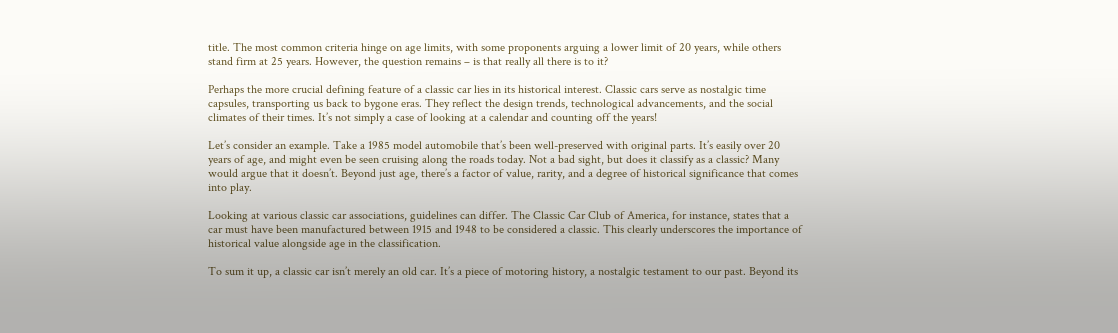title. The most common criteria hinge on age limits, with some proponents arguing a lower limit of 20 years, while others stand firm at 25 years. However, the question remains – is that really all there is to it?

Perhaps the more crucial defining feature of a classic car lies in its historical interest. Classic cars serve as nostalgic time capsules, transporting us back to bygone eras. They reflect the design trends, technological advancements, and the social climates of their times. It’s not simply a case of looking at a calendar and counting off the years!

Let’s consider an example. Take a 1985 model automobile that’s been well-preserved with original parts. It’s easily over 20 years of age, and might even be seen cruising along the roads today. Not a bad sight, but does it classify as a classic? Many would argue that it doesn’t. Beyond just age, there’s a factor of value, rarity, and a degree of historical significance that comes into play.

Looking at various classic car associations, guidelines can differ. The Classic Car Club of America, for instance, states that a car must have been manufactured between 1915 and 1948 to be considered a classic. This clearly underscores the importance of historical value alongside age in the classification.

To sum it up, a classic car isn’t merely an old car. It’s a piece of motoring history, a nostalgic testament to our past. Beyond its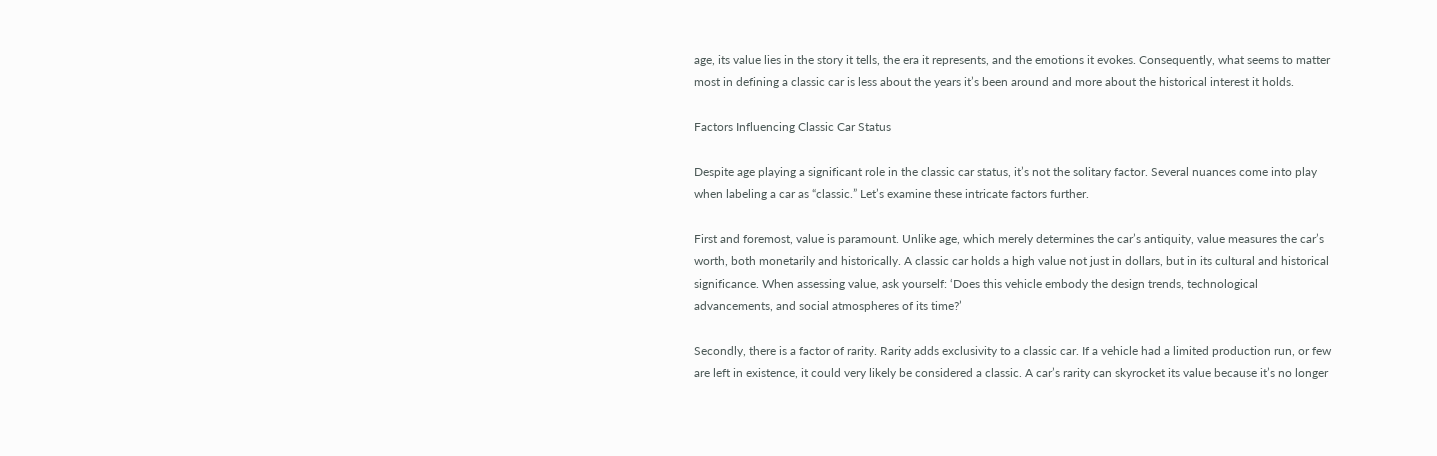age, its value lies in the story it tells, the era it represents, and the emotions it evokes. Consequently, what seems to matter most in defining a classic car is less about the years it’s been around and more about the historical interest it holds.

Factors Influencing Classic Car Status

Despite age playing a significant role in the classic car status, it’s not the solitary factor. Several nuances come into play when labeling a car as “classic.” Let’s examine these intricate factors further.

First and foremost, value is paramount. Unlike age, which merely determines the car’s antiquity, value measures the car’s worth, both monetarily and historically. A classic car holds a high value not just in dollars, but in its cultural and historical significance. When assessing value, ask yourself: ‘Does this vehicle embody the design trends, technological advancements, and social atmospheres of its time?’

Secondly, there is a factor of rarity. Rarity adds exclusivity to a classic car. If a vehicle had a limited production run, or few are left in existence, it could very likely be considered a classic. A car’s rarity can skyrocket its value because it’s no longer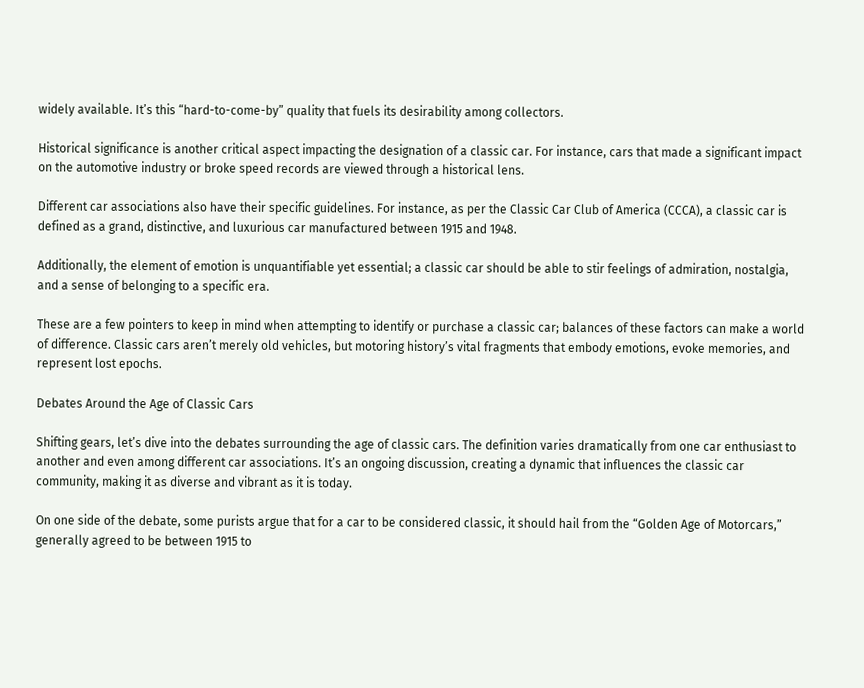widely available. It’s this “hard-to-come-by” quality that fuels its desirability among collectors.

Historical significance is another critical aspect impacting the designation of a classic car. For instance, cars that made a significant impact on the automotive industry or broke speed records are viewed through a historical lens.

Different car associations also have their specific guidelines. For instance, as per the Classic Car Club of America (CCCA), a classic car is defined as a grand, distinctive, and luxurious car manufactured between 1915 and 1948.

Additionally, the element of emotion is unquantifiable yet essential; a classic car should be able to stir feelings of admiration, nostalgia, and a sense of belonging to a specific era.

These are a few pointers to keep in mind when attempting to identify or purchase a classic car; balances of these factors can make a world of difference. Classic cars aren’t merely old vehicles, but motoring history’s vital fragments that embody emotions, evoke memories, and represent lost epochs.

Debates Around the Age of Classic Cars

Shifting gears, let’s dive into the debates surrounding the age of classic cars. The definition varies dramatically from one car enthusiast to another and even among different car associations. It’s an ongoing discussion, creating a dynamic that influences the classic car community, making it as diverse and vibrant as it is today.

On one side of the debate, some purists argue that for a car to be considered classic, it should hail from the “Golden Age of Motorcars,” generally agreed to be between 1915 to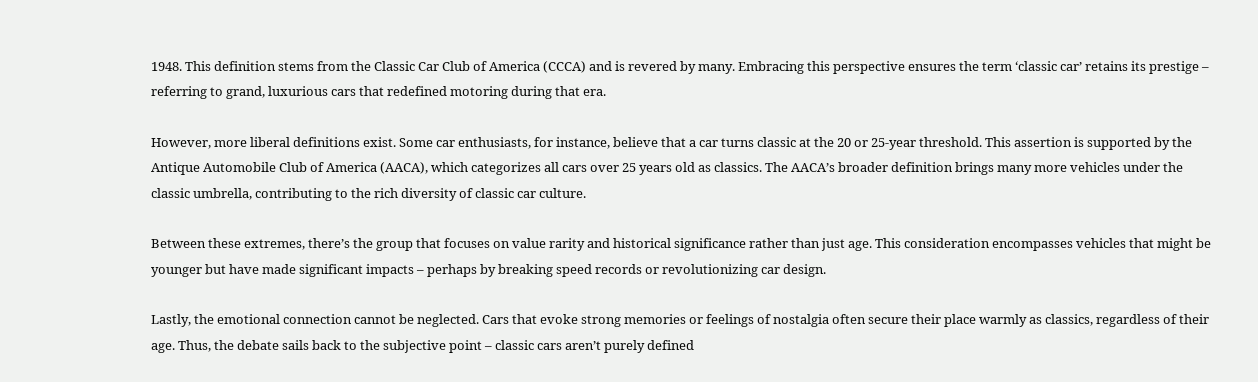1948. This definition stems from the Classic Car Club of America (CCCA) and is revered by many. Embracing this perspective ensures the term ‘classic car’ retains its prestige – referring to grand, luxurious cars that redefined motoring during that era.

However, more liberal definitions exist. Some car enthusiasts, for instance, believe that a car turns classic at the 20 or 25-year threshold. This assertion is supported by the Antique Automobile Club of America (AACA), which categorizes all cars over 25 years old as classics. The AACA’s broader definition brings many more vehicles under the classic umbrella, contributing to the rich diversity of classic car culture.

Between these extremes, there’s the group that focuses on value rarity and historical significance rather than just age. This consideration encompasses vehicles that might be younger but have made significant impacts – perhaps by breaking speed records or revolutionizing car design.

Lastly, the emotional connection cannot be neglected. Cars that evoke strong memories or feelings of nostalgia often secure their place warmly as classics, regardless of their age. Thus, the debate sails back to the subjective point – classic cars aren’t purely defined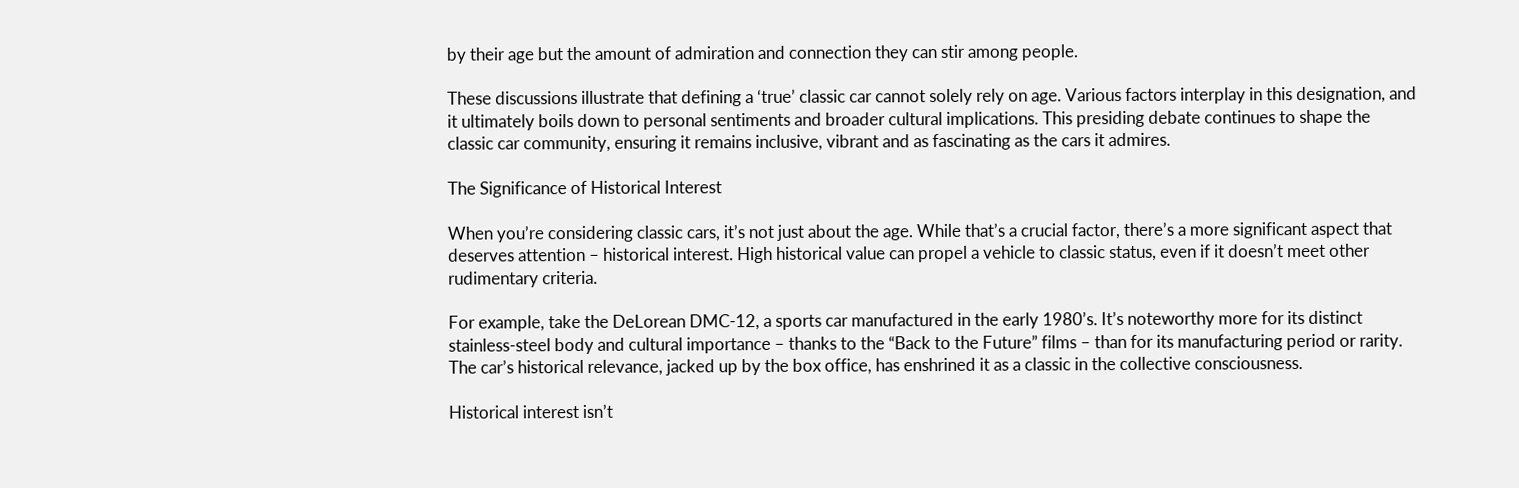by their age but the amount of admiration and connection they can stir among people.

These discussions illustrate that defining a ‘true’ classic car cannot solely rely on age. Various factors interplay in this designation, and it ultimately boils down to personal sentiments and broader cultural implications. This presiding debate continues to shape the classic car community, ensuring it remains inclusive, vibrant and as fascinating as the cars it admires.

The Significance of Historical Interest

When you’re considering classic cars, it’s not just about the age. While that’s a crucial factor, there’s a more significant aspect that deserves attention – historical interest. High historical value can propel a vehicle to classic status, even if it doesn’t meet other rudimentary criteria.

For example, take the DeLorean DMC-12, a sports car manufactured in the early 1980’s. It’s noteworthy more for its distinct stainless-steel body and cultural importance – thanks to the “Back to the Future” films – than for its manufacturing period or rarity. The car’s historical relevance, jacked up by the box office, has enshrined it as a classic in the collective consciousness.

Historical interest isn’t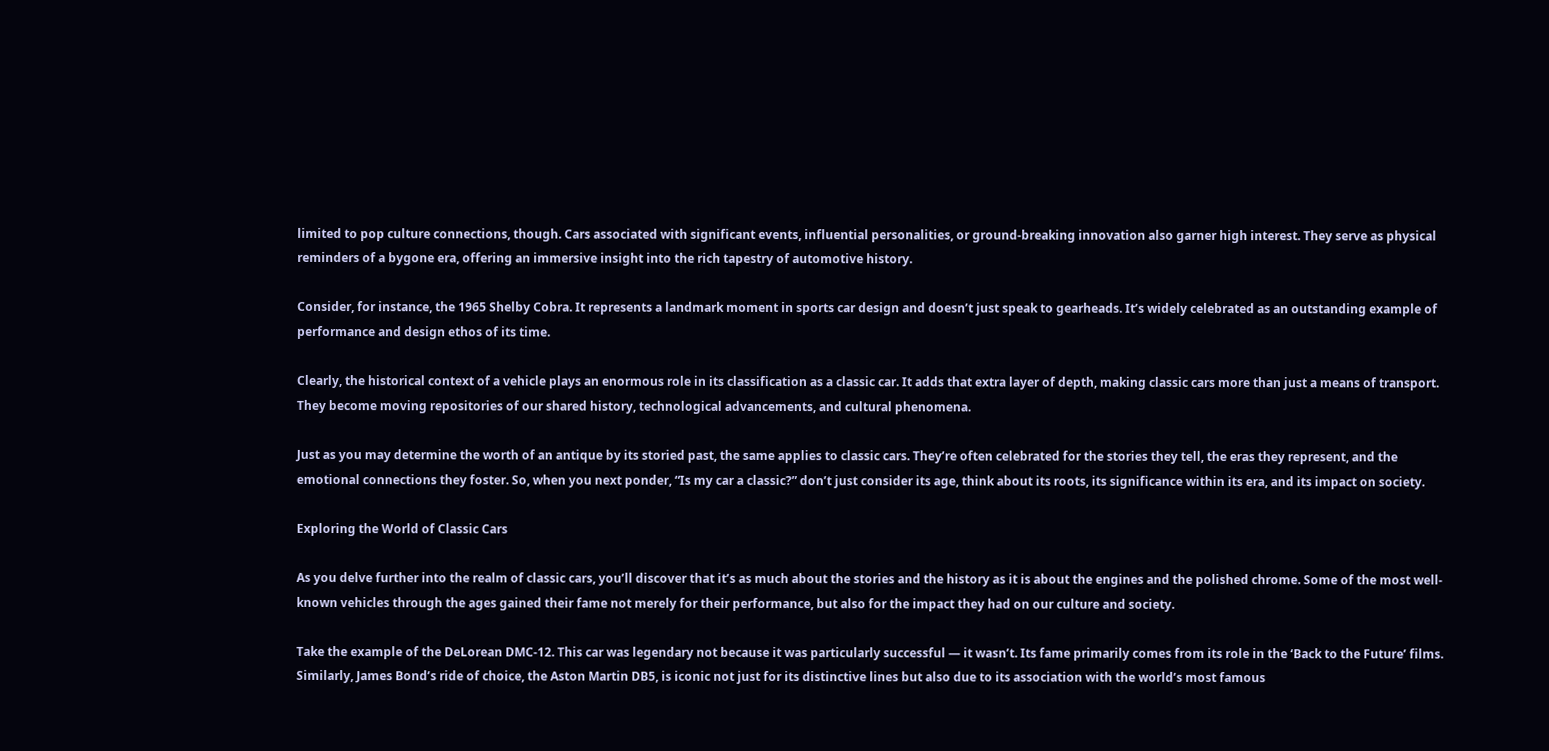limited to pop culture connections, though. Cars associated with significant events, influential personalities, or ground-breaking innovation also garner high interest. They serve as physical reminders of a bygone era, offering an immersive insight into the rich tapestry of automotive history.

Consider, for instance, the 1965 Shelby Cobra. It represents a landmark moment in sports car design and doesn’t just speak to gearheads. It’s widely celebrated as an outstanding example of performance and design ethos of its time.

Clearly, the historical context of a vehicle plays an enormous role in its classification as a classic car. It adds that extra layer of depth, making classic cars more than just a means of transport. They become moving repositories of our shared history, technological advancements, and cultural phenomena.

Just as you may determine the worth of an antique by its storied past, the same applies to classic cars. They’re often celebrated for the stories they tell, the eras they represent, and the emotional connections they foster. So, when you next ponder, “Is my car a classic?” don’t just consider its age, think about its roots, its significance within its era, and its impact on society.

Exploring the World of Classic Cars

As you delve further into the realm of classic cars, you’ll discover that it’s as much about the stories and the history as it is about the engines and the polished chrome. Some of the most well-known vehicles through the ages gained their fame not merely for their performance, but also for the impact they had on our culture and society.

Take the example of the DeLorean DMC-12. This car was legendary not because it was particularly successful — it wasn’t. Its fame primarily comes from its role in the ‘Back to the Future’ films. Similarly, James Bond’s ride of choice, the Aston Martin DB5, is iconic not just for its distinctive lines but also due to its association with the world’s most famous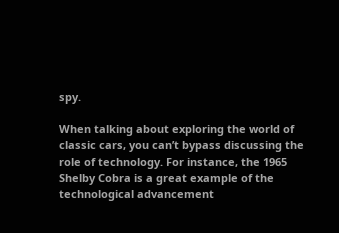spy.

When talking about exploring the world of classic cars, you can’t bypass discussing the role of technology. For instance, the 1965 Shelby Cobra is a great example of the technological advancement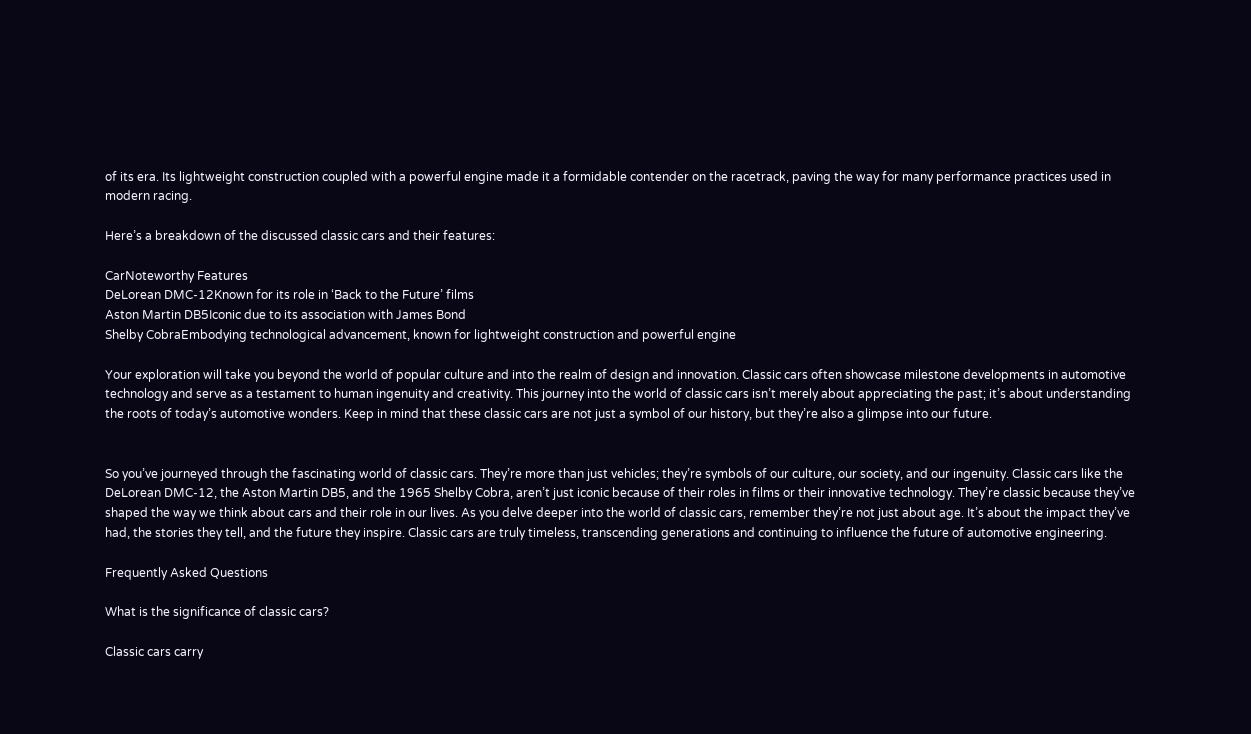of its era. Its lightweight construction coupled with a powerful engine made it a formidable contender on the racetrack, paving the way for many performance practices used in modern racing.

Here’s a breakdown of the discussed classic cars and their features:

CarNoteworthy Features
DeLorean DMC-12Known for its role in ‘Back to the Future’ films
Aston Martin DB5Iconic due to its association with James Bond
Shelby CobraEmbodying technological advancement, known for lightweight construction and powerful engine

Your exploration will take you beyond the world of popular culture and into the realm of design and innovation. Classic cars often showcase milestone developments in automotive technology and serve as a testament to human ingenuity and creativity. This journey into the world of classic cars isn’t merely about appreciating the past; it’s about understanding the roots of today’s automotive wonders. Keep in mind that these classic cars are not just a symbol of our history, but they’re also a glimpse into our future.


So you’ve journeyed through the fascinating world of classic cars. They’re more than just vehicles; they’re symbols of our culture, our society, and our ingenuity. Classic cars like the DeLorean DMC-12, the Aston Martin DB5, and the 1965 Shelby Cobra, aren’t just iconic because of their roles in films or their innovative technology. They’re classic because they’ve shaped the way we think about cars and their role in our lives. As you delve deeper into the world of classic cars, remember they’re not just about age. It’s about the impact they’ve had, the stories they tell, and the future they inspire. Classic cars are truly timeless, transcending generations and continuing to influence the future of automotive engineering.

Frequently Asked Questions

What is the significance of classic cars?

Classic cars carry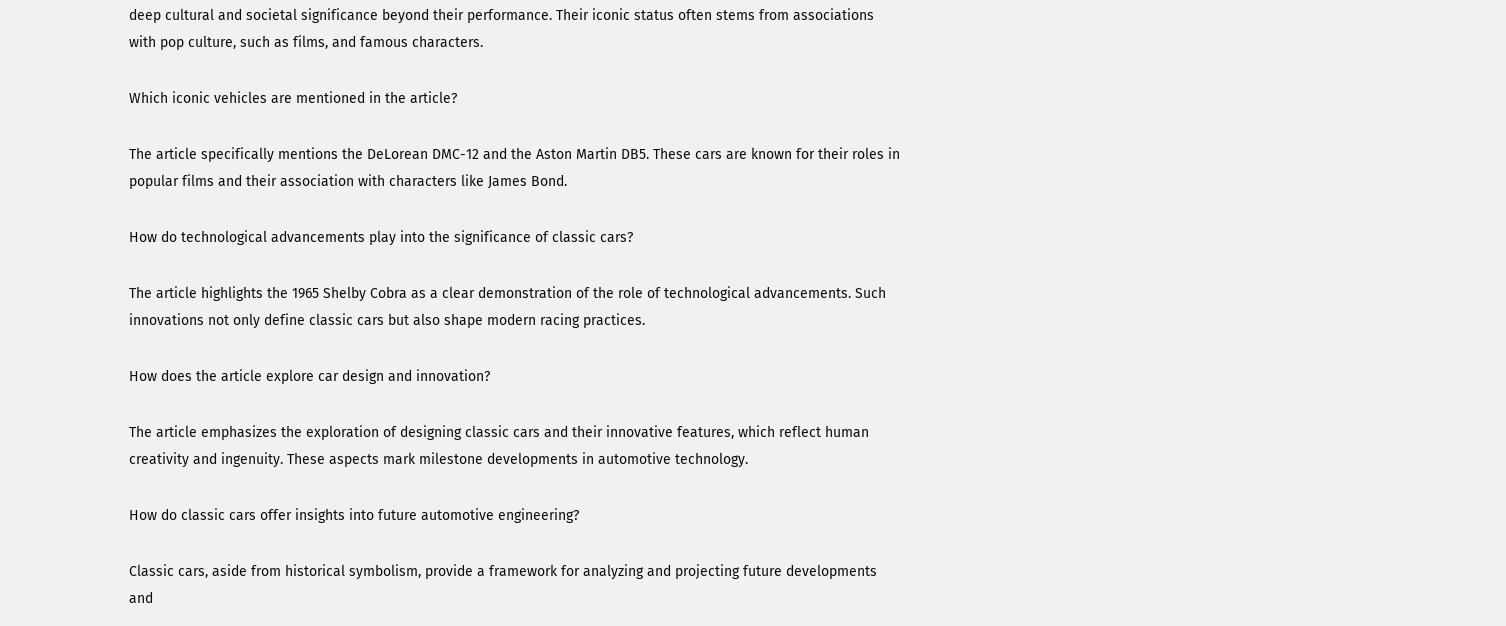deep cultural and societal significance beyond their performance. Their iconic status often stems from associations with pop culture, such as films, and famous characters.

Which iconic vehicles are mentioned in the article?

The article specifically mentions the DeLorean DMC-12 and the Aston Martin DB5. These cars are known for their roles in popular films and their association with characters like James Bond.

How do technological advancements play into the significance of classic cars?

The article highlights the 1965 Shelby Cobra as a clear demonstration of the role of technological advancements. Such innovations not only define classic cars but also shape modern racing practices.

How does the article explore car design and innovation?

The article emphasizes the exploration of designing classic cars and their innovative features, which reflect human creativity and ingenuity. These aspects mark milestone developments in automotive technology.

How do classic cars offer insights into future automotive engineering?

Classic cars, aside from historical symbolism, provide a framework for analyzing and projecting future developments and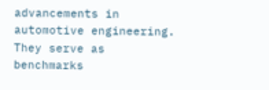advancements in automotive engineering. They serve as benchmarks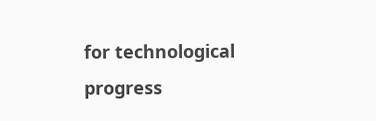for technological progress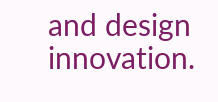and design innovation.